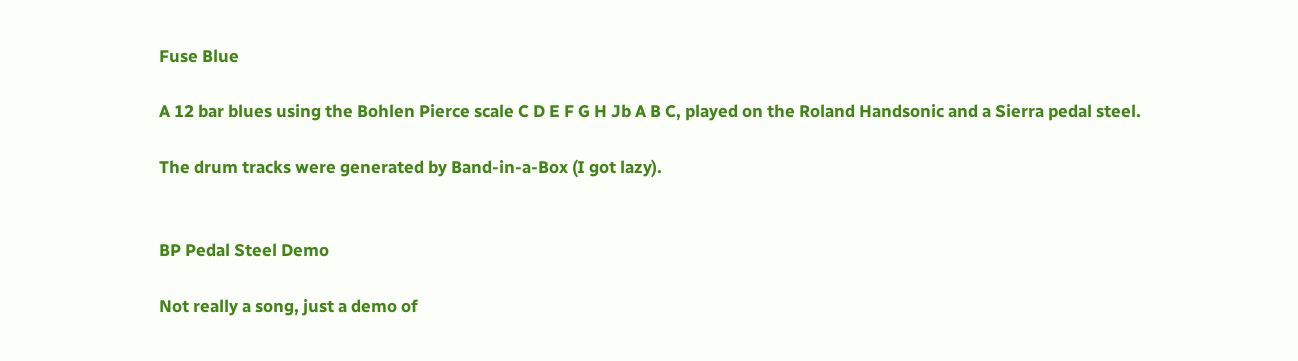Fuse Blue

A 12 bar blues using the Bohlen Pierce scale C D E F G H Jb A B C, played on the Roland Handsonic and a Sierra pedal steel.

The drum tracks were generated by Band-in-a-Box (I got lazy).


BP Pedal Steel Demo

Not really a song, just a demo of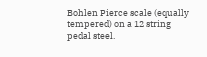Bohlen Pierce scale (equally tempered) on a 12 string pedal steel.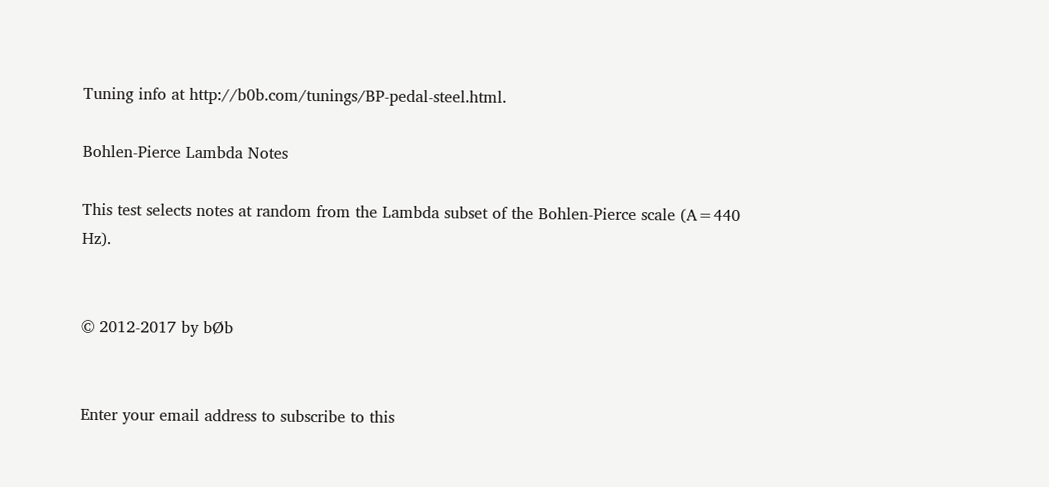Tuning info at http://b0b.com/tunings/BP-pedal-steel.html.

Bohlen-Pierce Lambda Notes

This test selects notes at random from the Lambda subset of the Bohlen-Pierce scale (A=440 Hz).


© 2012-2017 by bØb


Enter your email address to subscribe to this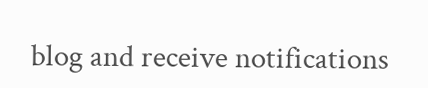blog and receive notifications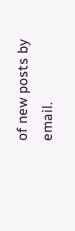of new posts by email.